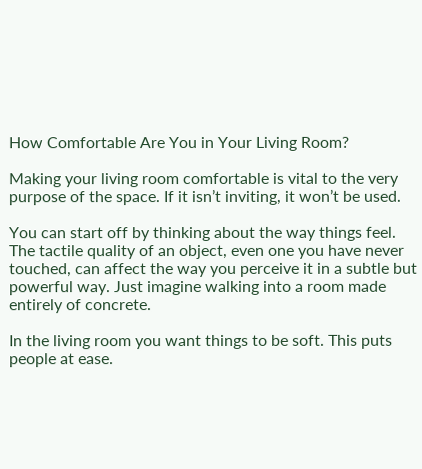How Comfortable Are You in Your Living Room?

Making your living room comfortable is vital to the very purpose of the space. If it isn’t inviting, it won’t be used.

You can start off by thinking about the way things feel. The tactile quality of an object, even one you have never touched, can affect the way you perceive it in a subtle but powerful way. Just imagine walking into a room made entirely of concrete.

In the living room you want things to be soft. This puts people at ease.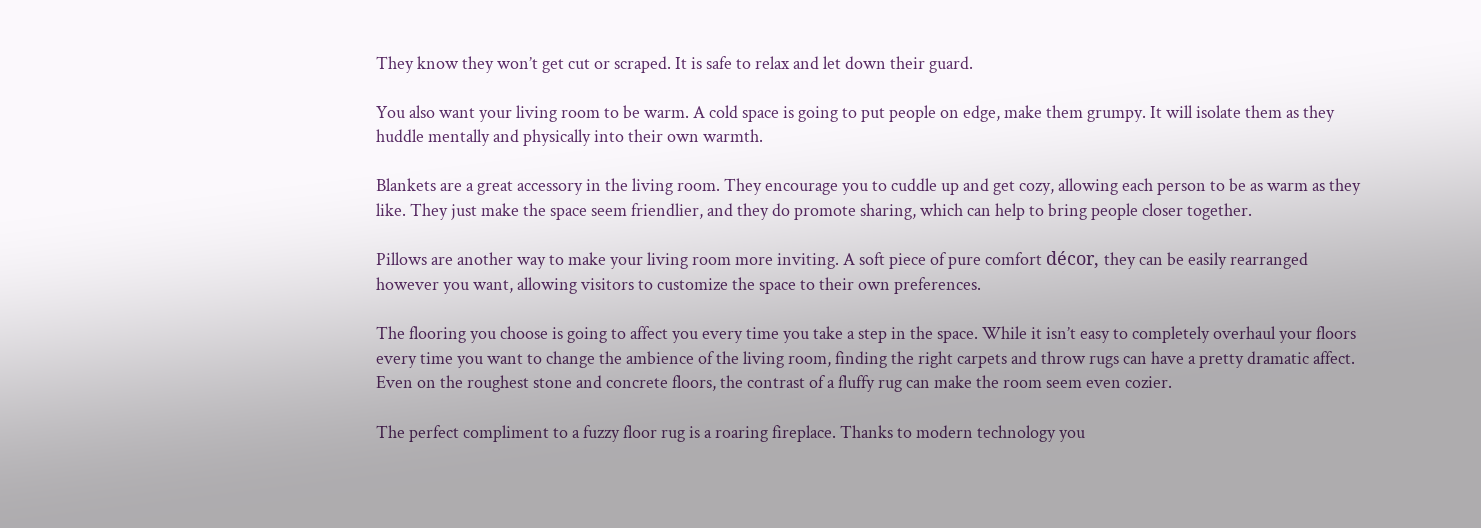They know they won’t get cut or scraped. It is safe to relax and let down their guard.

You also want your living room to be warm. A cold space is going to put people on edge, make them grumpy. It will isolate them as they huddle mentally and physically into their own warmth.

Blankets are a great accessory in the living room. They encourage you to cuddle up and get cozy, allowing each person to be as warm as they like. They just make the space seem friendlier, and they do promote sharing, which can help to bring people closer together.

Pillows are another way to make your living room more inviting. A soft piece of pure comfort décor, they can be easily rearranged however you want, allowing visitors to customize the space to their own preferences.

The flooring you choose is going to affect you every time you take a step in the space. While it isn’t easy to completely overhaul your floors every time you want to change the ambience of the living room, finding the right carpets and throw rugs can have a pretty dramatic affect. Even on the roughest stone and concrete floors, the contrast of a fluffy rug can make the room seem even cozier.

The perfect compliment to a fuzzy floor rug is a roaring fireplace. Thanks to modern technology you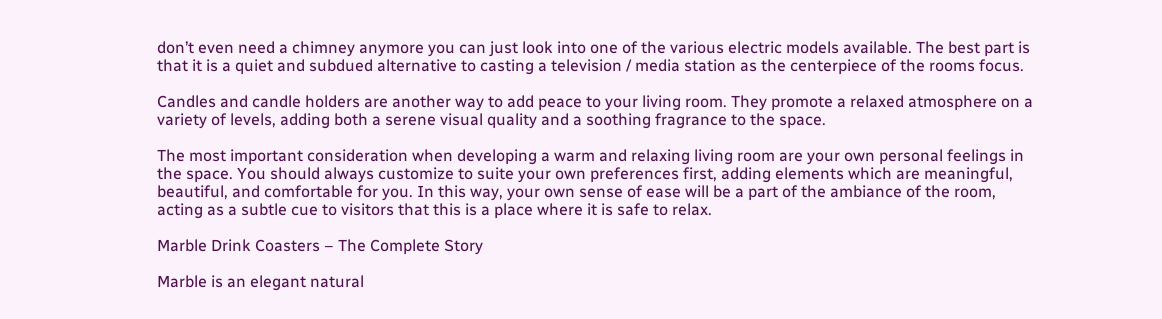don’t even need a chimney anymore you can just look into one of the various electric models available. The best part is that it is a quiet and subdued alternative to casting a television / media station as the centerpiece of the rooms focus.

Candles and candle holders are another way to add peace to your living room. They promote a relaxed atmosphere on a variety of levels, adding both a serene visual quality and a soothing fragrance to the space.

The most important consideration when developing a warm and relaxing living room are your own personal feelings in the space. You should always customize to suite your own preferences first, adding elements which are meaningful, beautiful, and comfortable for you. In this way, your own sense of ease will be a part of the ambiance of the room, acting as a subtle cue to visitors that this is a place where it is safe to relax.

Marble Drink Coasters – The Complete Story

Marble is an elegant natural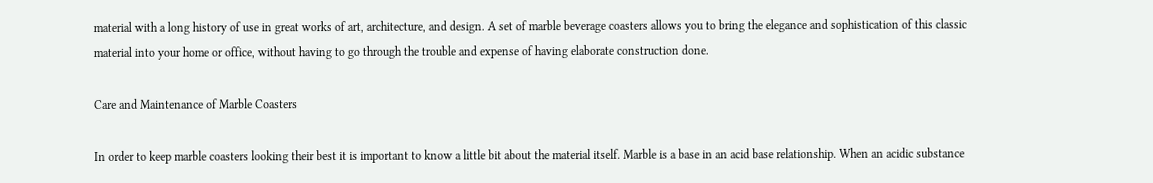material with a long history of use in great works of art, architecture, and design. A set of marble beverage coasters allows you to bring the elegance and sophistication of this classic material into your home or office, without having to go through the trouble and expense of having elaborate construction done.

Care and Maintenance of Marble Coasters

In order to keep marble coasters looking their best it is important to know a little bit about the material itself. Marble is a base in an acid base relationship. When an acidic substance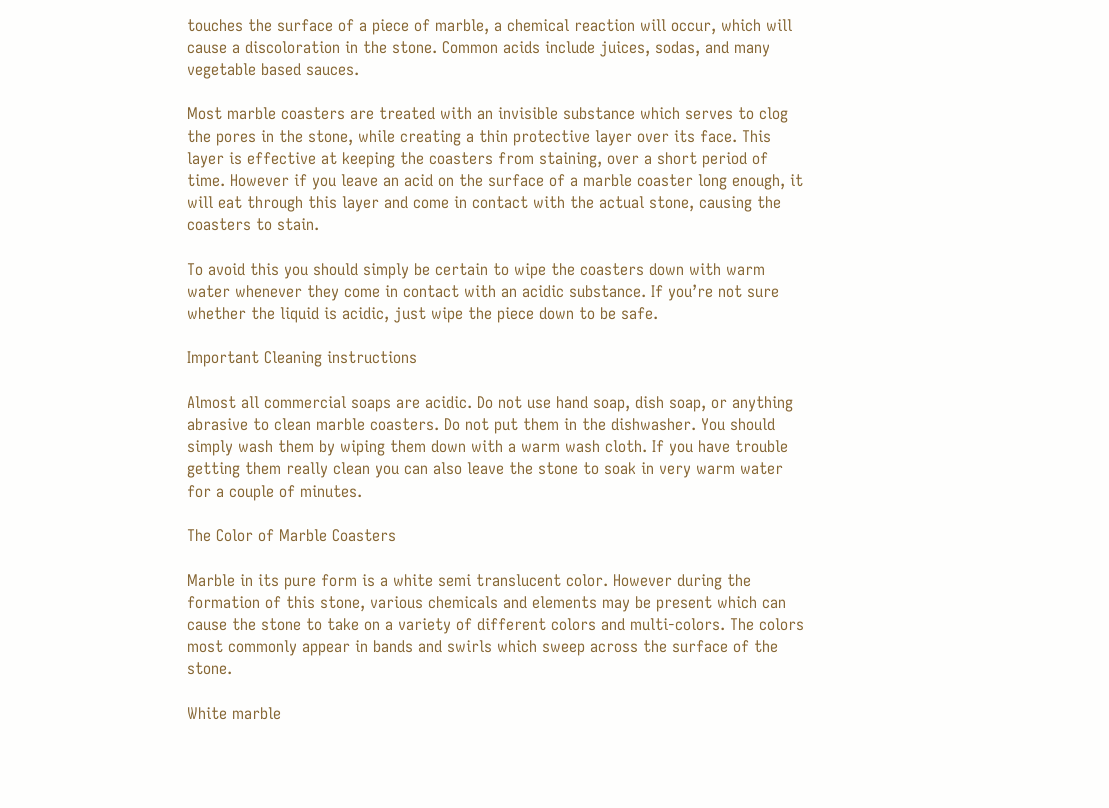touches the surface of a piece of marble, a chemical reaction will occur, which will cause a discoloration in the stone. Common acids include juices, sodas, and many vegetable based sauces.

Most marble coasters are treated with an invisible substance which serves to clog the pores in the stone, while creating a thin protective layer over its face. This layer is effective at keeping the coasters from staining, over a short period of time. However if you leave an acid on the surface of a marble coaster long enough, it will eat through this layer and come in contact with the actual stone, causing the coasters to stain.

To avoid this you should simply be certain to wipe the coasters down with warm water whenever they come in contact with an acidic substance. If you’re not sure whether the liquid is acidic, just wipe the piece down to be safe.

Important Cleaning instructions

Almost all commercial soaps are acidic. Do not use hand soap, dish soap, or anything abrasive to clean marble coasters. Do not put them in the dishwasher. You should simply wash them by wiping them down with a warm wash cloth. If you have trouble getting them really clean you can also leave the stone to soak in very warm water for a couple of minutes.

The Color of Marble Coasters

Marble in its pure form is a white semi translucent color. However during the formation of this stone, various chemicals and elements may be present which can cause the stone to take on a variety of different colors and multi-colors. The colors most commonly appear in bands and swirls which sweep across the surface of the stone.

White marble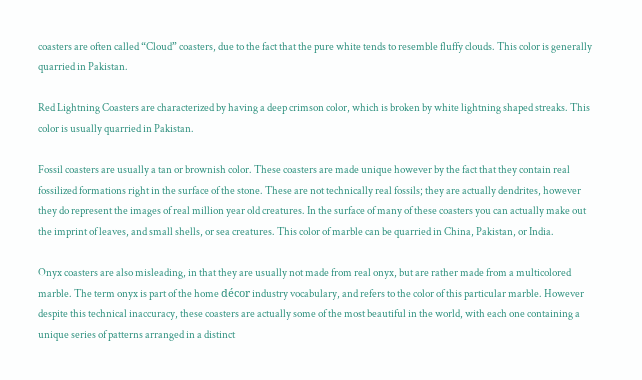coasters are often called “Cloud” coasters, due to the fact that the pure white tends to resemble fluffy clouds. This color is generally quarried in Pakistan.

Red Lightning Coasters are characterized by having a deep crimson color, which is broken by white lightning shaped streaks. This color is usually quarried in Pakistan.

Fossil coasters are usually a tan or brownish color. These coasters are made unique however by the fact that they contain real fossilized formations right in the surface of the stone. These are not technically real fossils; they are actually dendrites, however they do represent the images of real million year old creatures. In the surface of many of these coasters you can actually make out the imprint of leaves, and small shells, or sea creatures. This color of marble can be quarried in China, Pakistan, or India.

Onyx coasters are also misleading, in that they are usually not made from real onyx, but are rather made from a multicolored marble. The term onyx is part of the home décor industry vocabulary, and refers to the color of this particular marble. However despite this technical inaccuracy, these coasters are actually some of the most beautiful in the world, with each one containing a unique series of patterns arranged in a distinct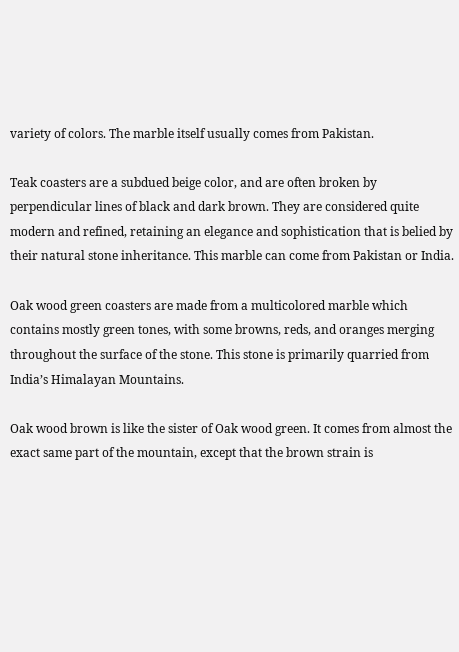variety of colors. The marble itself usually comes from Pakistan.

Teak coasters are a subdued beige color, and are often broken by perpendicular lines of black and dark brown. They are considered quite modern and refined, retaining an elegance and sophistication that is belied by their natural stone inheritance. This marble can come from Pakistan or India.

Oak wood green coasters are made from a multicolored marble which contains mostly green tones, with some browns, reds, and oranges merging throughout the surface of the stone. This stone is primarily quarried from India’s Himalayan Mountains.

Oak wood brown is like the sister of Oak wood green. It comes from almost the exact same part of the mountain, except that the brown strain is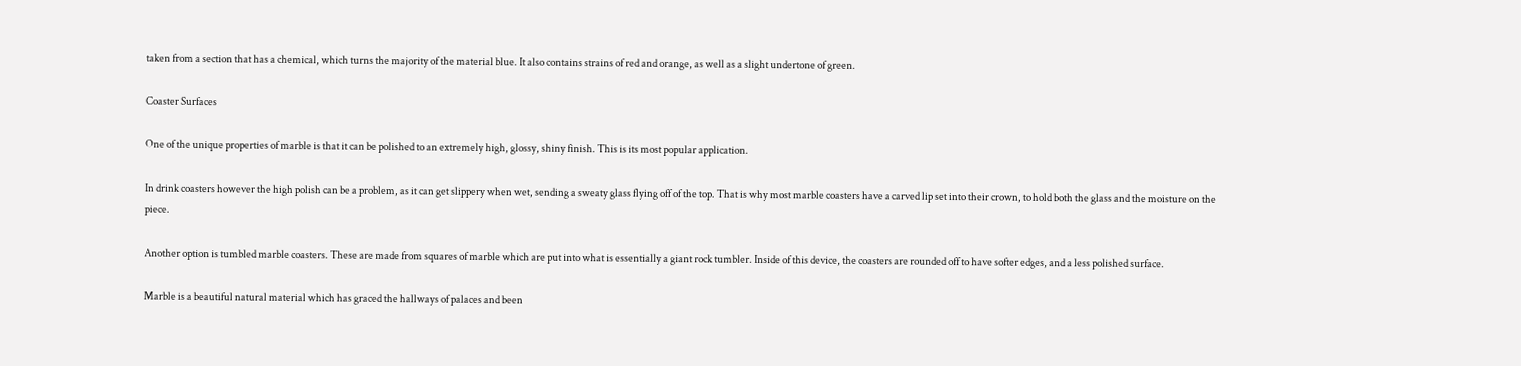taken from a section that has a chemical, which turns the majority of the material blue. It also contains strains of red and orange, as well as a slight undertone of green.

Coaster Surfaces

One of the unique properties of marble is that it can be polished to an extremely high, glossy, shiny finish. This is its most popular application.

In drink coasters however the high polish can be a problem, as it can get slippery when wet, sending a sweaty glass flying off of the top. That is why most marble coasters have a carved lip set into their crown, to hold both the glass and the moisture on the piece.

Another option is tumbled marble coasters. These are made from squares of marble which are put into what is essentially a giant rock tumbler. Inside of this device, the coasters are rounded off to have softer edges, and a less polished surface.

Marble is a beautiful natural material which has graced the hallways of palaces and been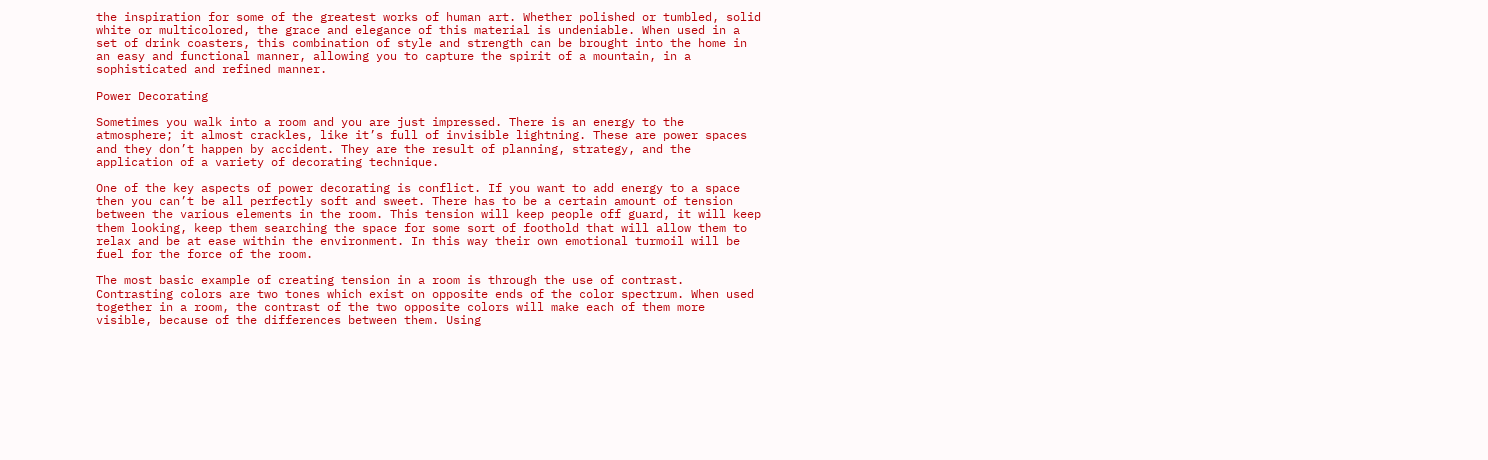the inspiration for some of the greatest works of human art. Whether polished or tumbled, solid white or multicolored, the grace and elegance of this material is undeniable. When used in a set of drink coasters, this combination of style and strength can be brought into the home in an easy and functional manner, allowing you to capture the spirit of a mountain, in a sophisticated and refined manner.

Power Decorating

Sometimes you walk into a room and you are just impressed. There is an energy to the atmosphere; it almost crackles, like it’s full of invisible lightning. These are power spaces and they don’t happen by accident. They are the result of planning, strategy, and the application of a variety of decorating technique.

One of the key aspects of power decorating is conflict. If you want to add energy to a space then you can’t be all perfectly soft and sweet. There has to be a certain amount of tension between the various elements in the room. This tension will keep people off guard, it will keep them looking, keep them searching the space for some sort of foothold that will allow them to relax and be at ease within the environment. In this way their own emotional turmoil will be fuel for the force of the room.

The most basic example of creating tension in a room is through the use of contrast. Contrasting colors are two tones which exist on opposite ends of the color spectrum. When used together in a room, the contrast of the two opposite colors will make each of them more visible, because of the differences between them. Using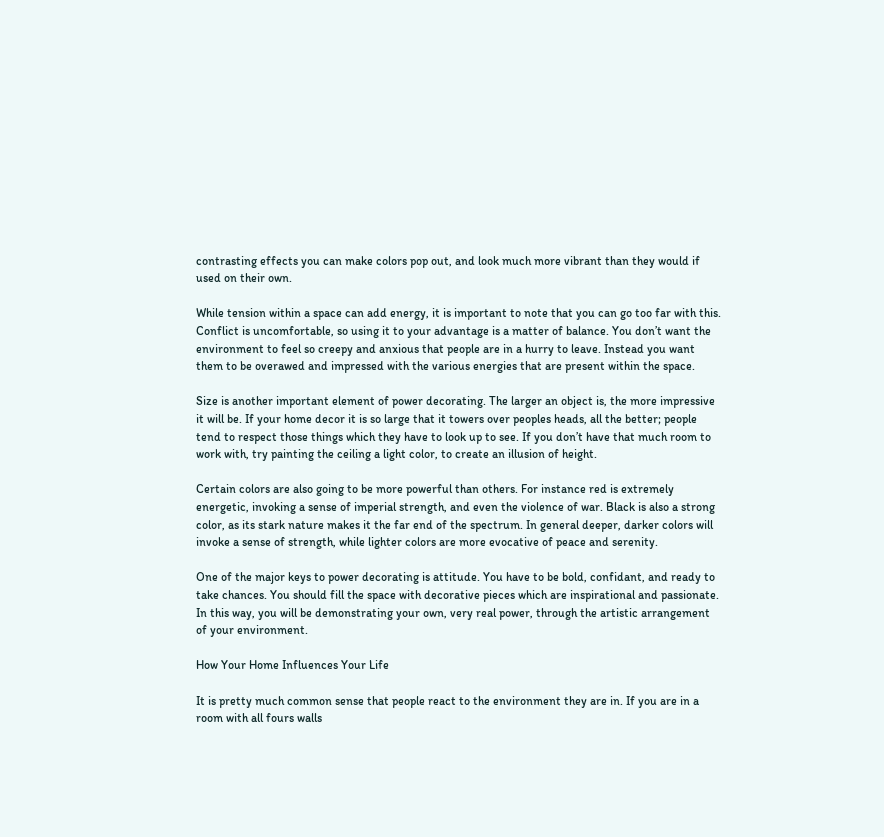contrasting effects you can make colors pop out, and look much more vibrant than they would if used on their own.

While tension within a space can add energy, it is important to note that you can go too far with this. Conflict is uncomfortable, so using it to your advantage is a matter of balance. You don’t want the environment to feel so creepy and anxious that people are in a hurry to leave. Instead you want them to be overawed and impressed with the various energies that are present within the space.

Size is another important element of power decorating. The larger an object is, the more impressive it will be. If your home decor it is so large that it towers over peoples heads, all the better; people tend to respect those things which they have to look up to see. If you don’t have that much room to work with, try painting the ceiling a light color, to create an illusion of height.

Certain colors are also going to be more powerful than others. For instance red is extremely energetic, invoking a sense of imperial strength, and even the violence of war. Black is also a strong color, as its stark nature makes it the far end of the spectrum. In general deeper, darker colors will invoke a sense of strength, while lighter colors are more evocative of peace and serenity.

One of the major keys to power decorating is attitude. You have to be bold, confidant, and ready to take chances. You should fill the space with decorative pieces which are inspirational and passionate. In this way, you will be demonstrating your own, very real power, through the artistic arrangement of your environment.

How Your Home Influences Your Life

It is pretty much common sense that people react to the environment they are in. If you are in a room with all fours walls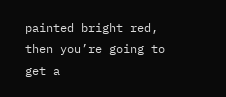painted bright red, then you’re going to get a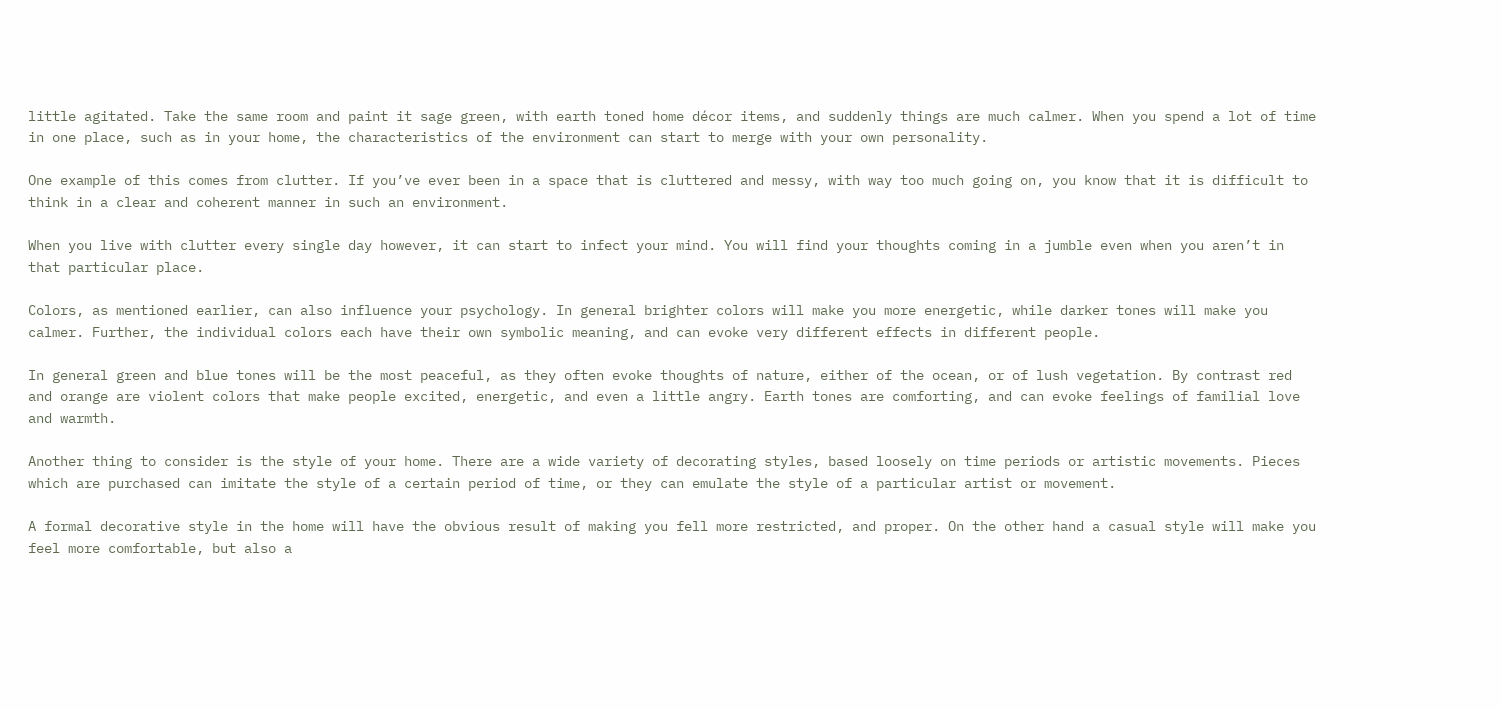little agitated. Take the same room and paint it sage green, with earth toned home décor items, and suddenly things are much calmer. When you spend a lot of time in one place, such as in your home, the characteristics of the environment can start to merge with your own personality.

One example of this comes from clutter. If you’ve ever been in a space that is cluttered and messy, with way too much going on, you know that it is difficult to think in a clear and coherent manner in such an environment.

When you live with clutter every single day however, it can start to infect your mind. You will find your thoughts coming in a jumble even when you aren’t in that particular place.

Colors, as mentioned earlier, can also influence your psychology. In general brighter colors will make you more energetic, while darker tones will make you calmer. Further, the individual colors each have their own symbolic meaning, and can evoke very different effects in different people.

In general green and blue tones will be the most peaceful, as they often evoke thoughts of nature, either of the ocean, or of lush vegetation. By contrast red and orange are violent colors that make people excited, energetic, and even a little angry. Earth tones are comforting, and can evoke feelings of familial love and warmth.

Another thing to consider is the style of your home. There are a wide variety of decorating styles, based loosely on time periods or artistic movements. Pieces which are purchased can imitate the style of a certain period of time, or they can emulate the style of a particular artist or movement.

A formal decorative style in the home will have the obvious result of making you fell more restricted, and proper. On the other hand a casual style will make you feel more comfortable, but also a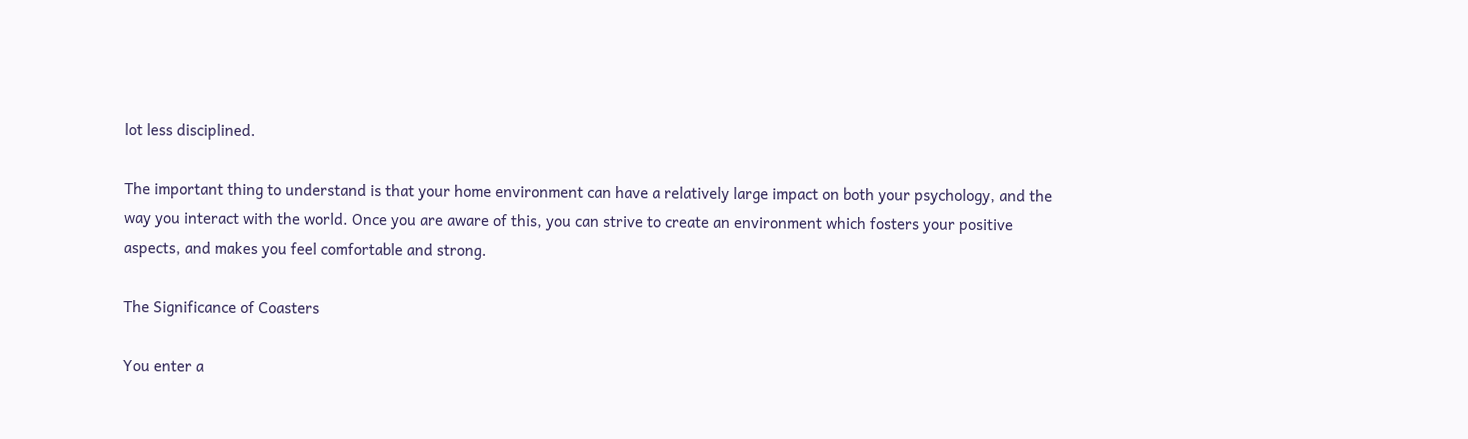lot less disciplined.

The important thing to understand is that your home environment can have a relatively large impact on both your psychology, and the way you interact with the world. Once you are aware of this, you can strive to create an environment which fosters your positive aspects, and makes you feel comfortable and strong.

The Significance of Coasters

You enter a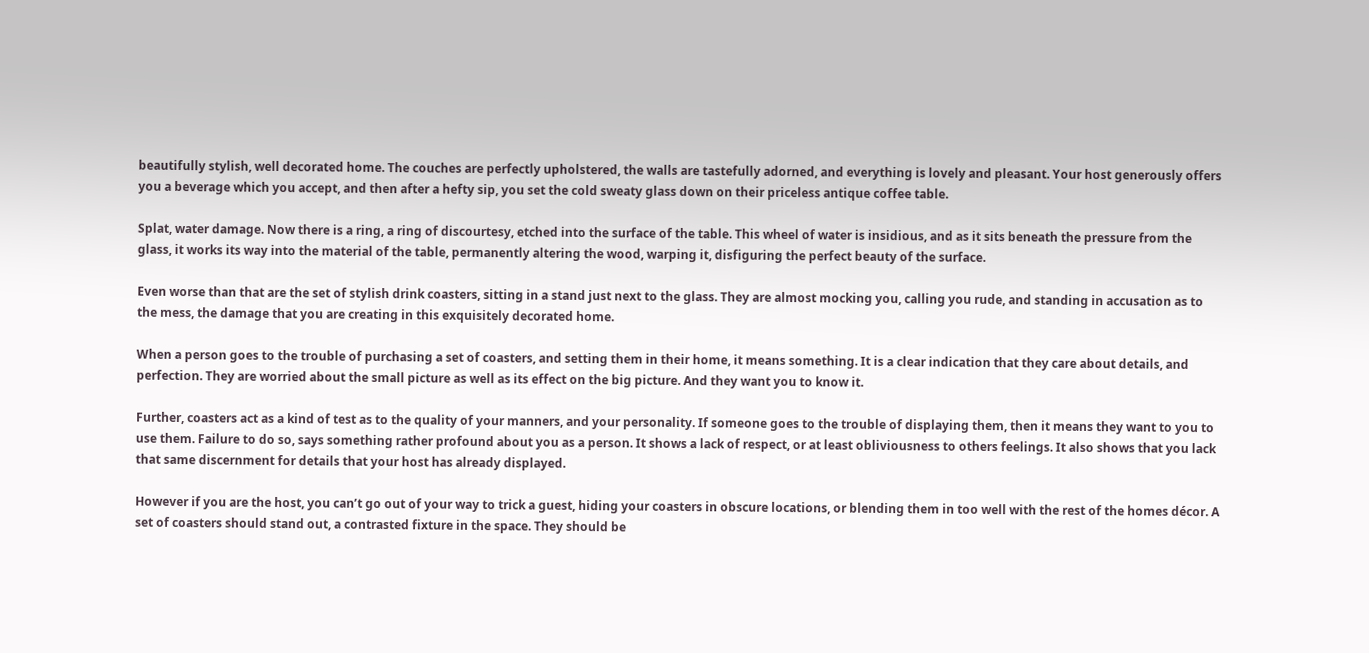beautifully stylish, well decorated home. The couches are perfectly upholstered, the walls are tastefully adorned, and everything is lovely and pleasant. Your host generously offers you a beverage which you accept, and then after a hefty sip, you set the cold sweaty glass down on their priceless antique coffee table.

Splat, water damage. Now there is a ring, a ring of discourtesy, etched into the surface of the table. This wheel of water is insidious, and as it sits beneath the pressure from the glass, it works its way into the material of the table, permanently altering the wood, warping it, disfiguring the perfect beauty of the surface.

Even worse than that are the set of stylish drink coasters, sitting in a stand just next to the glass. They are almost mocking you, calling you rude, and standing in accusation as to the mess, the damage that you are creating in this exquisitely decorated home.

When a person goes to the trouble of purchasing a set of coasters, and setting them in their home, it means something. It is a clear indication that they care about details, and perfection. They are worried about the small picture as well as its effect on the big picture. And they want you to know it.

Further, coasters act as a kind of test as to the quality of your manners, and your personality. If someone goes to the trouble of displaying them, then it means they want to you to use them. Failure to do so, says something rather profound about you as a person. It shows a lack of respect, or at least obliviousness to others feelings. It also shows that you lack that same discernment for details that your host has already displayed.

However if you are the host, you can’t go out of your way to trick a guest, hiding your coasters in obscure locations, or blending them in too well with the rest of the homes décor. A set of coasters should stand out, a contrasted fixture in the space. They should be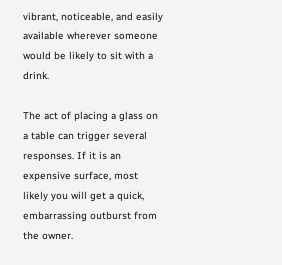vibrant, noticeable, and easily available wherever someone would be likely to sit with a drink.

The act of placing a glass on a table can trigger several responses. If it is an expensive surface, most likely you will get a quick, embarrassing outburst from the owner.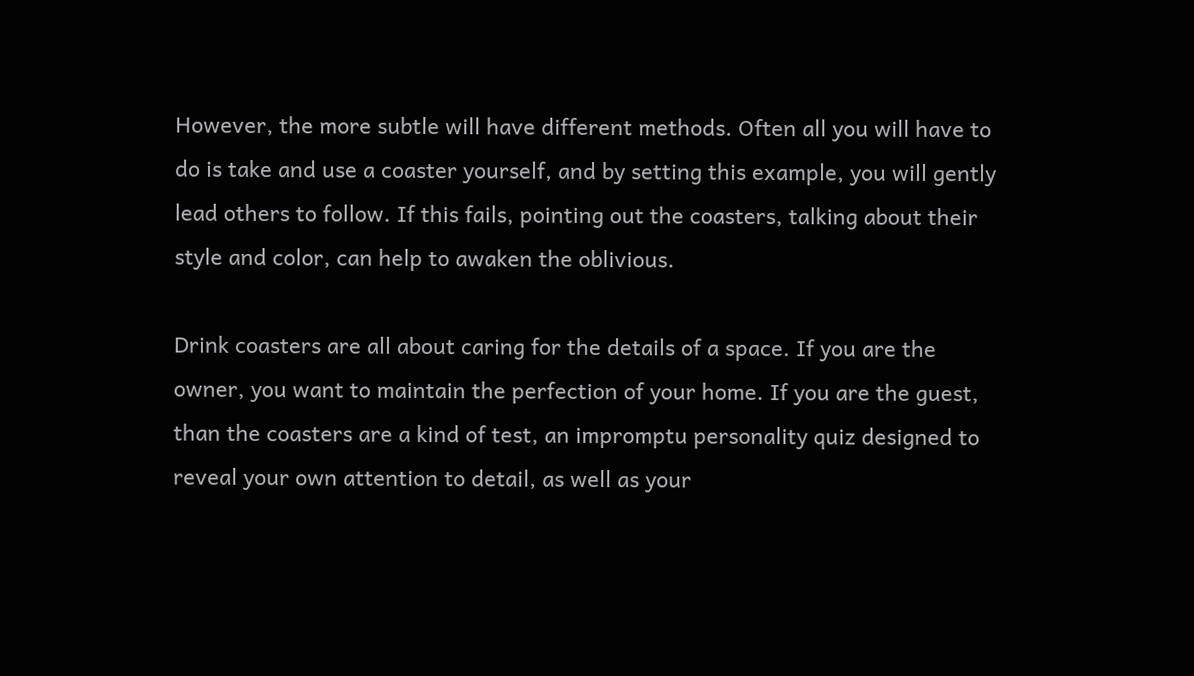However, the more subtle will have different methods. Often all you will have to do is take and use a coaster yourself, and by setting this example, you will gently lead others to follow. If this fails, pointing out the coasters, talking about their style and color, can help to awaken the oblivious.

Drink coasters are all about caring for the details of a space. If you are the owner, you want to maintain the perfection of your home. If you are the guest, than the coasters are a kind of test, an impromptu personality quiz designed to reveal your own attention to detail, as well as your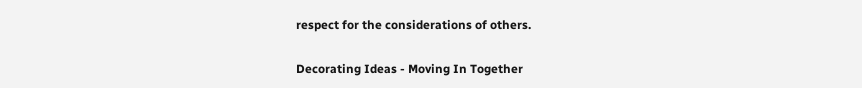respect for the considerations of others.

Decorating Ideas - Moving In Together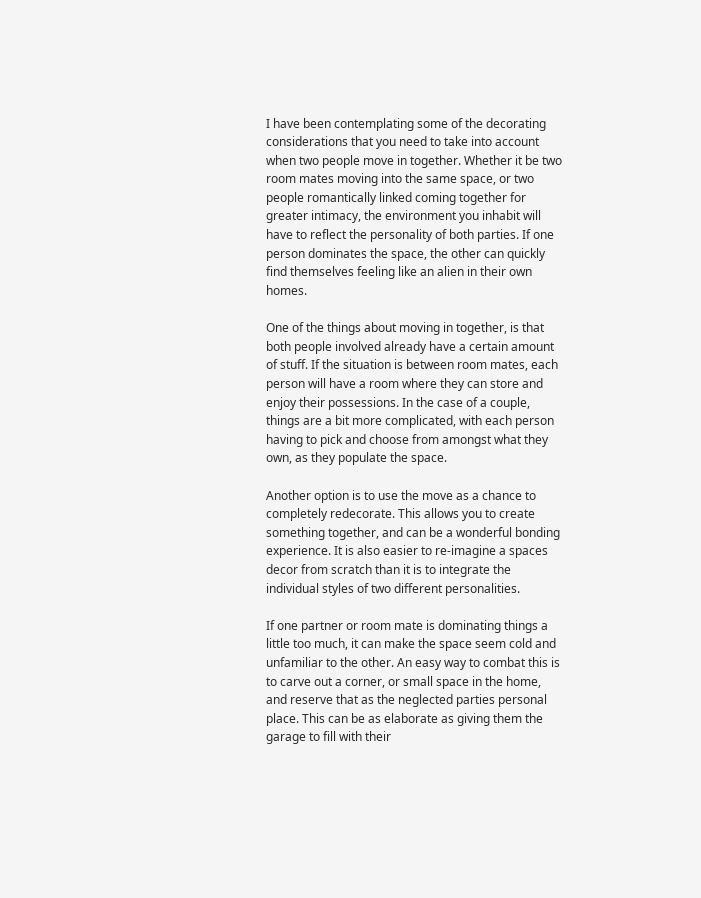I have been contemplating some of the decorating considerations that you need to take into account when two people move in together. Whether it be two room mates moving into the same space, or two people romantically linked coming together for greater intimacy, the environment you inhabit will have to reflect the personality of both parties. If one person dominates the space, the other can quickly find themselves feeling like an alien in their own homes.

One of the things about moving in together, is that both people involved already have a certain amount of stuff. If the situation is between room mates, each person will have a room where they can store and enjoy their possessions. In the case of a couple, things are a bit more complicated, with each person having to pick and choose from amongst what they own, as they populate the space.

Another option is to use the move as a chance to completely redecorate. This allows you to create something together, and can be a wonderful bonding experience. It is also easier to re-imagine a spaces decor from scratch than it is to integrate the individual styles of two different personalities.

If one partner or room mate is dominating things a little too much, it can make the space seem cold and unfamiliar to the other. An easy way to combat this is to carve out a corner, or small space in the home, and reserve that as the neglected parties personal place. This can be as elaborate as giving them the garage to fill with their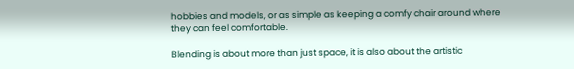hobbies and models, or as simple as keeping a comfy chair around where they can feel comfortable.

Blending is about more than just space, it is also about the artistic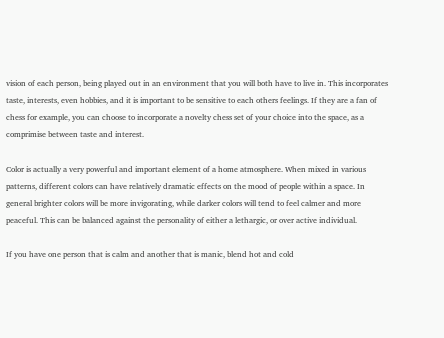vision of each person, being played out in an environment that you will both have to live in. This incorporates taste, interests, even hobbies, and it is important to be sensitive to each others feelings. If they are a fan of chess for example, you can choose to incorporate a novelty chess set of your choice into the space, as a comprimise between taste and interest.

Color is actually a very powerful and important element of a home atmosphere. When mixed in various patterns, different colors can have relatively dramatic effects on the mood of people within a space. In general brighter colors will be more invigorating, while darker colors will tend to feel calmer and more peaceful. This can be balanced against the personality of either a lethargic, or over active individual.

If you have one person that is calm and another that is manic, blend hot and cold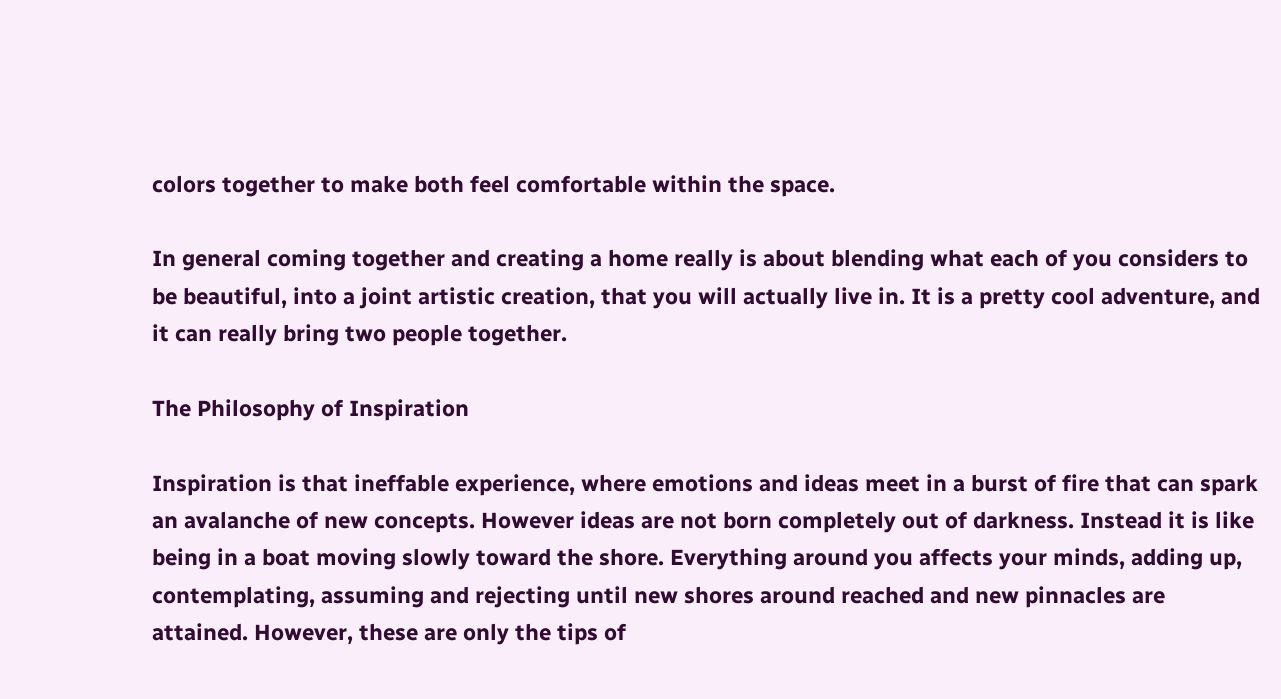colors together to make both feel comfortable within the space.

In general coming together and creating a home really is about blending what each of you considers to be beautiful, into a joint artistic creation, that you will actually live in. It is a pretty cool adventure, and it can really bring two people together.

The Philosophy of Inspiration

Inspiration is that ineffable experience, where emotions and ideas meet in a burst of fire that can spark an avalanche of new concepts. However ideas are not born completely out of darkness. Instead it is like being in a boat moving slowly toward the shore. Everything around you affects your minds, adding up, contemplating, assuming and rejecting until new shores around reached and new pinnacles are attained. However, these are only the tips of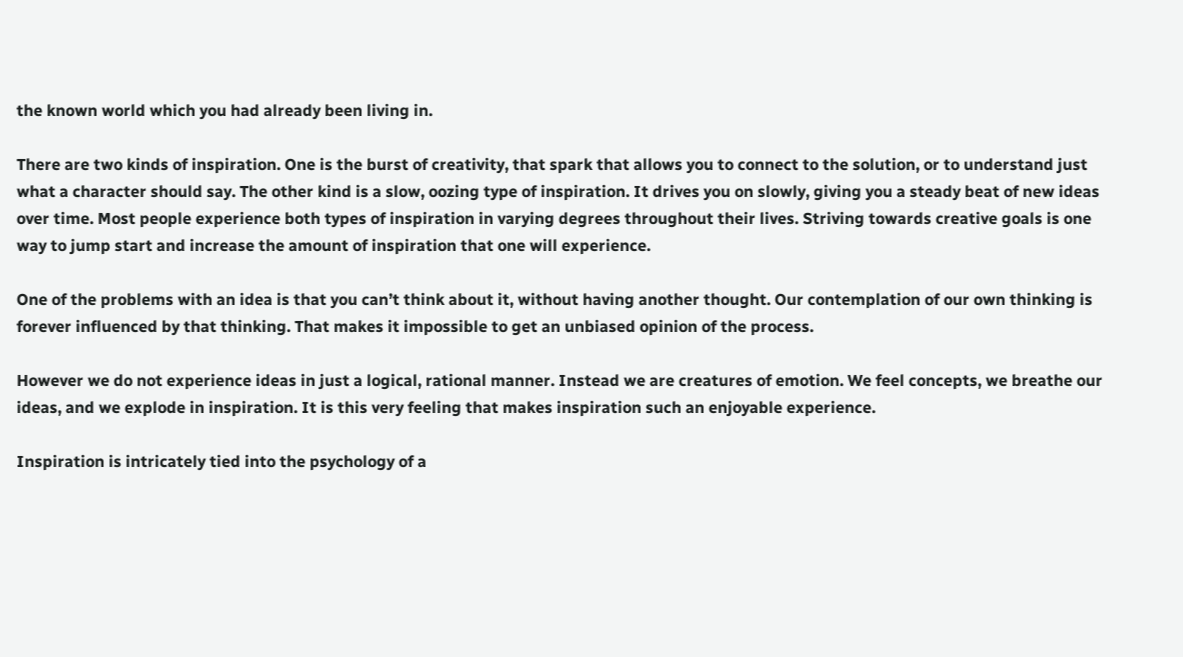the known world which you had already been living in.

There are two kinds of inspiration. One is the burst of creativity, that spark that allows you to connect to the solution, or to understand just what a character should say. The other kind is a slow, oozing type of inspiration. It drives you on slowly, giving you a steady beat of new ideas over time. Most people experience both types of inspiration in varying degrees throughout their lives. Striving towards creative goals is one way to jump start and increase the amount of inspiration that one will experience.

One of the problems with an idea is that you can’t think about it, without having another thought. Our contemplation of our own thinking is forever influenced by that thinking. That makes it impossible to get an unbiased opinion of the process.

However we do not experience ideas in just a logical, rational manner. Instead we are creatures of emotion. We feel concepts, we breathe our ideas, and we explode in inspiration. It is this very feeling that makes inspiration such an enjoyable experience.

Inspiration is intricately tied into the psychology of a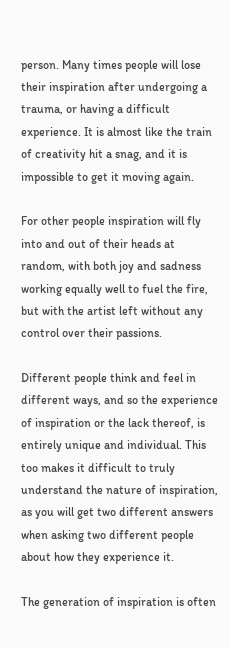person. Many times people will lose their inspiration after undergoing a trauma, or having a difficult experience. It is almost like the train of creativity hit a snag, and it is impossible to get it moving again.

For other people inspiration will fly into and out of their heads at random, with both joy and sadness working equally well to fuel the fire, but with the artist left without any control over their passions.

Different people think and feel in different ways, and so the experience of inspiration or the lack thereof, is entirely unique and individual. This too makes it difficult to truly understand the nature of inspiration, as you will get two different answers when asking two different people about how they experience it.

The generation of inspiration is often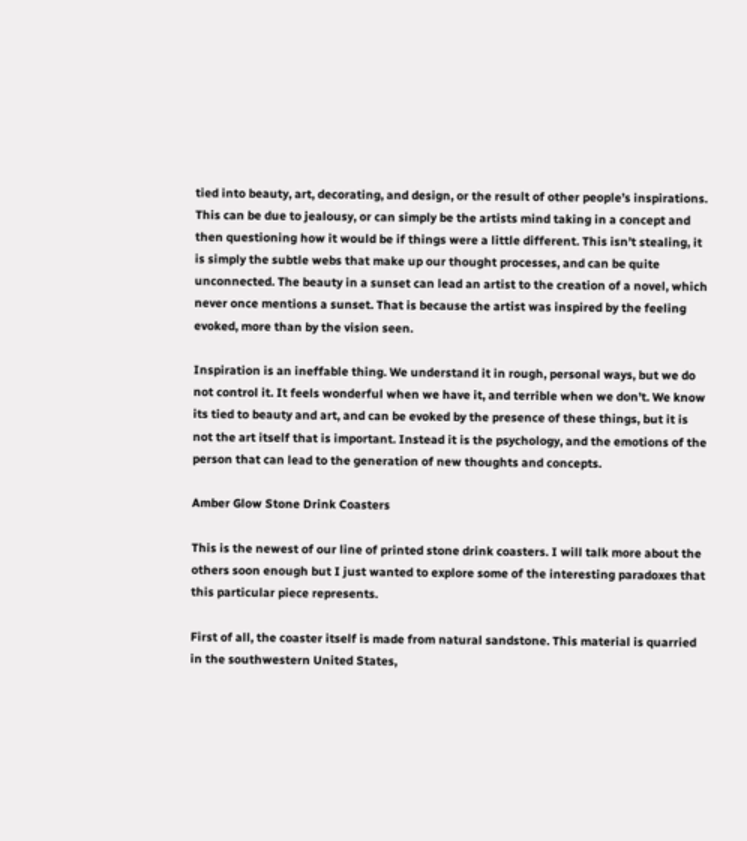tied into beauty, art, decorating, and design, or the result of other people’s inspirations. This can be due to jealousy, or can simply be the artists mind taking in a concept and then questioning how it would be if things were a little different. This isn’t stealing, it is simply the subtle webs that make up our thought processes, and can be quite unconnected. The beauty in a sunset can lead an artist to the creation of a novel, which never once mentions a sunset. That is because the artist was inspired by the feeling evoked, more than by the vision seen.

Inspiration is an ineffable thing. We understand it in rough, personal ways, but we do not control it. It feels wonderful when we have it, and terrible when we don’t. We know its tied to beauty and art, and can be evoked by the presence of these things, but it is not the art itself that is important. Instead it is the psychology, and the emotions of the person that can lead to the generation of new thoughts and concepts.

Amber Glow Stone Drink Coasters

This is the newest of our line of printed stone drink coasters. I will talk more about the others soon enough but I just wanted to explore some of the interesting paradoxes that this particular piece represents.

First of all, the coaster itself is made from natural sandstone. This material is quarried in the southwestern United States,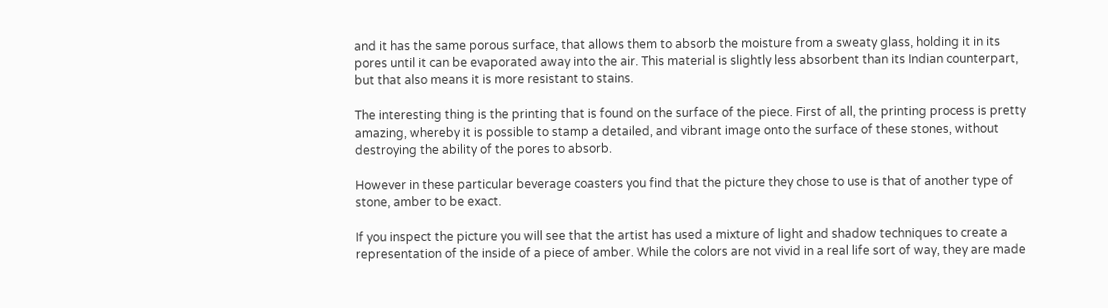and it has the same porous surface, that allows them to absorb the moisture from a sweaty glass, holding it in its pores until it can be evaporated away into the air. This material is slightly less absorbent than its Indian counterpart, but that also means it is more resistant to stains.

The interesting thing is the printing that is found on the surface of the piece. First of all, the printing process is pretty amazing, whereby it is possible to stamp a detailed, and vibrant image onto the surface of these stones, without destroying the ability of the pores to absorb.

However in these particular beverage coasters you find that the picture they chose to use is that of another type of stone, amber to be exact.

If you inspect the picture you will see that the artist has used a mixture of light and shadow techniques to create a representation of the inside of a piece of amber. While the colors are not vivid in a real life sort of way, they are made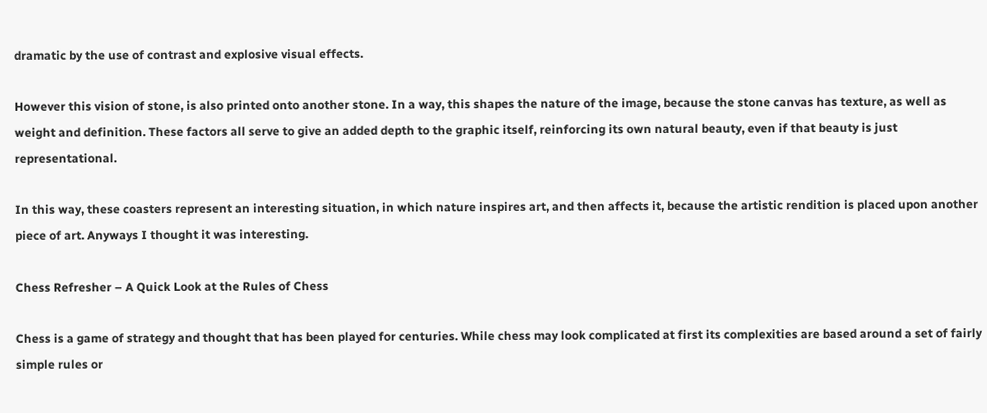dramatic by the use of contrast and explosive visual effects.

However this vision of stone, is also printed onto another stone. In a way, this shapes the nature of the image, because the stone canvas has texture, as well as weight and definition. These factors all serve to give an added depth to the graphic itself, reinforcing its own natural beauty, even if that beauty is just representational.

In this way, these coasters represent an interesting situation, in which nature inspires art, and then affects it, because the artistic rendition is placed upon another piece of art. Anyways I thought it was interesting.

Chess Refresher – A Quick Look at the Rules of Chess

Chess is a game of strategy and thought that has been played for centuries. While chess may look complicated at first its complexities are based around a set of fairly simple rules or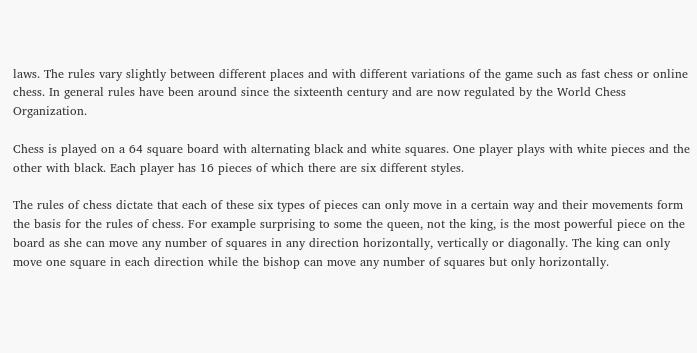laws. The rules vary slightly between different places and with different variations of the game such as fast chess or online chess. In general rules have been around since the sixteenth century and are now regulated by the World Chess Organization.

Chess is played on a 64 square board with alternating black and white squares. One player plays with white pieces and the other with black. Each player has 16 pieces of which there are six different styles.

The rules of chess dictate that each of these six types of pieces can only move in a certain way and their movements form the basis for the rules of chess. For example surprising to some the queen, not the king, is the most powerful piece on the board as she can move any number of squares in any direction horizontally, vertically or diagonally. The king can only move one square in each direction while the bishop can move any number of squares but only horizontally.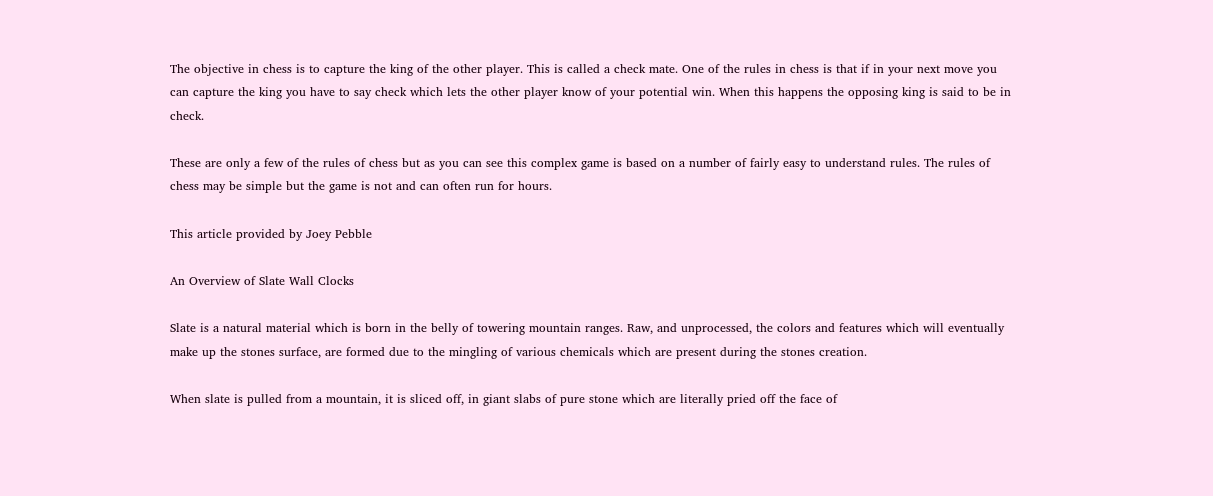The objective in chess is to capture the king of the other player. This is called a check mate. One of the rules in chess is that if in your next move you can capture the king you have to say check which lets the other player know of your potential win. When this happens the opposing king is said to be in check.

These are only a few of the rules of chess but as you can see this complex game is based on a number of fairly easy to understand rules. The rules of chess may be simple but the game is not and can often run for hours.

This article provided by Joey Pebble

An Overview of Slate Wall Clocks

Slate is a natural material which is born in the belly of towering mountain ranges. Raw, and unprocessed, the colors and features which will eventually make up the stones surface, are formed due to the mingling of various chemicals which are present during the stones creation.

When slate is pulled from a mountain, it is sliced off, in giant slabs of pure stone which are literally pried off the face of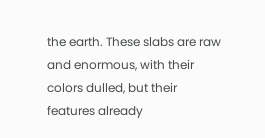the earth. These slabs are raw and enormous, with their colors dulled, but their features already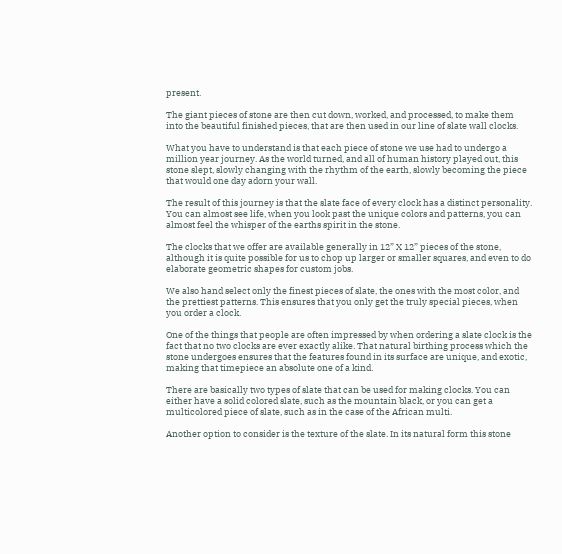present.

The giant pieces of stone are then cut down, worked, and processed, to make them into the beautiful finished pieces, that are then used in our line of slate wall clocks.

What you have to understand is that each piece of stone we use had to undergo a million year journey. As the world turned, and all of human history played out, this stone slept, slowly changing with the rhythm of the earth, slowly becoming the piece that would one day adorn your wall.

The result of this journey is that the slate face of every clock has a distinct personality. You can almost see life, when you look past the unique colors and patterns, you can almost feel the whisper of the earths spirit in the stone.

The clocks that we offer are available generally in 12” X 12” pieces of the stone, although it is quite possible for us to chop up larger or smaller squares, and even to do elaborate geometric shapes for custom jobs.

We also hand select only the finest pieces of slate, the ones with the most color, and the prettiest patterns. This ensures that you only get the truly special pieces, when you order a clock.

One of the things that people are often impressed by when ordering a slate clock is the fact that no two clocks are ever exactly alike. That natural birthing process which the stone undergoes ensures that the features found in its surface are unique, and exotic, making that timepiece an absolute one of a kind.

There are basically two types of slate that can be used for making clocks. You can either have a solid colored slate, such as the mountain black, or you can get a multicolored piece of slate, such as in the case of the African multi.

Another option to consider is the texture of the slate. In its natural form this stone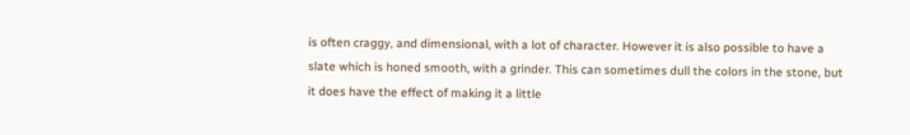is often craggy, and dimensional, with a lot of character. However it is also possible to have a slate which is honed smooth, with a grinder. This can sometimes dull the colors in the stone, but it does have the effect of making it a little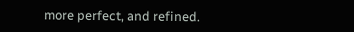more perfect, and refined.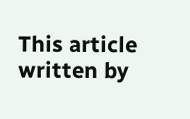This article written by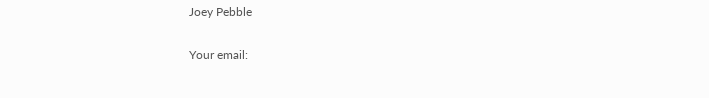Joey Pebble

Your email: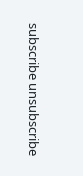subscribe unsubscribe